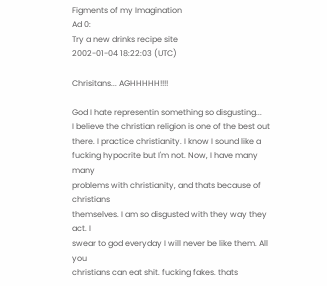Figments of my Imagination
Ad 0:
Try a new drinks recipe site
2002-01-04 18:22:03 (UTC)

Chrisitans... AGHHHHH!!!!

God I hate representin something so disgusting...
I believe the christian religion is one of the best out
there. I practice christianity. I know I sound like a
fucking hypocrite but I'm not. Now, I have many many
problems with christianity, and thats because of christians
themselves. I am so disgusted with they way they act. I
swear to god everyday I will never be like them. All you
christians can eat shit. fucking fakes. thats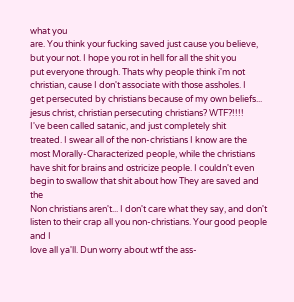what you
are. You think your fucking saved just cause you believe,
but your not. I hope you rot in hell for all the shit you
put everyone through. Thats why people think i'm not
christian, cause I don't associate with those assholes. I
get persecuted by christians because of my own beliefs...
jesus christ, christian persecuting christians? WTF?!!!!
I've been called satanic, and just completely shit
treated. I swear all of the non-christians I know are the
most Morally-Characterized people, while the christians
have shit for brains and ostricize people. I couldn't even
begin to swallow that shit about how They are saved and the
Non christians aren't... I don't care what they say, and don't
listen to their crap all you non-christians. Your good people and I
love all ya'll. Dun worry about wtf the ass-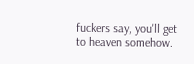fuckers say, you'll get
to heaven somehow.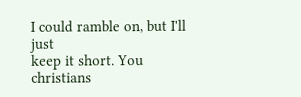I could ramble on, but I'll just
keep it short. You christians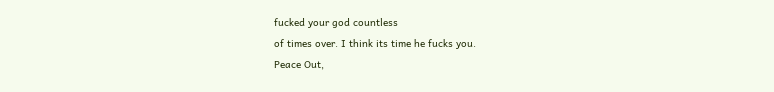fucked your god countless
of times over. I think its time he fucks you.
Peace Out,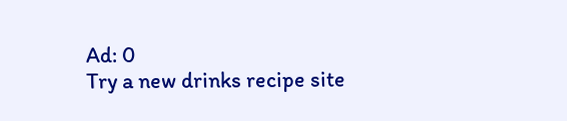Ad: 0
Try a new drinks recipe site